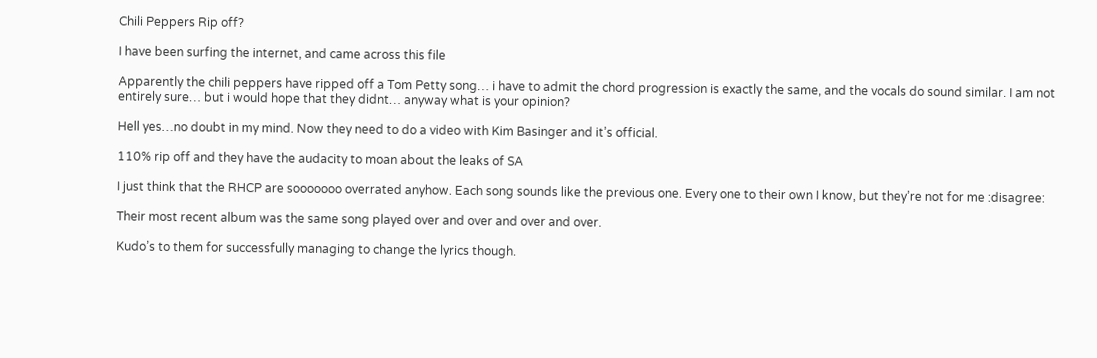Chili Peppers Rip off?

I have been surfing the internet, and came across this file

Apparently the chili peppers have ripped off a Tom Petty song… i have to admit the chord progression is exactly the same, and the vocals do sound similar. I am not entirely sure… but i would hope that they didnt… anyway what is your opinion?

Hell yes…no doubt in my mind. Now they need to do a video with Kim Basinger and it’s official.

110% rip off and they have the audacity to moan about the leaks of SA

I just think that the RHCP are sooooooo overrated anyhow. Each song sounds like the previous one. Every one to their own I know, but they’re not for me :disagree:

Their most recent album was the same song played over and over and over and over.

Kudo’s to them for successfully managing to change the lyrics though.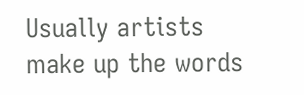Usually artists make up the words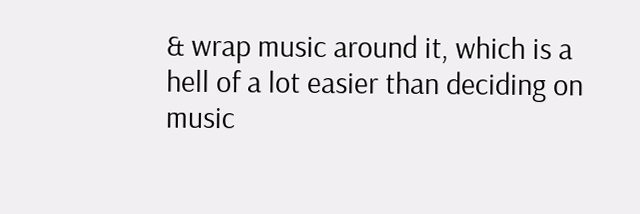& wrap music around it, which is a hell of a lot easier than deciding on music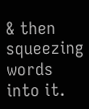& then squeezing words into it.